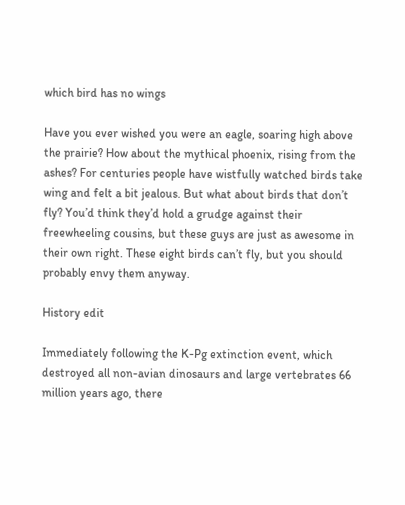which bird has no wings

Have you ever wished you were an eagle, soaring high above the prairie? How about the mythical phoenix, rising from the ashes? For centuries people have wistfully watched birds take wing and felt a bit jealous. But what about birds that don’t fly? You’d think they’d hold a grudge against their freewheeling cousins, but these guys are just as awesome in their own right. These eight birds can’t fly, but you should probably envy them anyway.

History edit

Immediately following the K-Pg extinction event, which destroyed all non-avian dinosaurs and large vertebrates 66 million years ago, there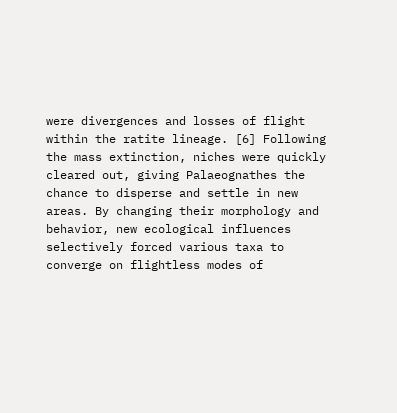were divergences and losses of flight within the ratite lineage. [6] Following the mass extinction, niches were quickly cleared out, giving Palaeognathes the chance to disperse and settle in new areas. By changing their morphology and behavior, new ecological influences selectively forced various taxa to converge on flightless modes of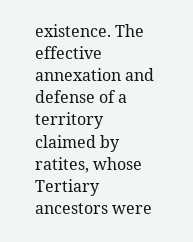existence. The effective annexation and defense of a territory claimed by ratites, whose Tertiary ancestors were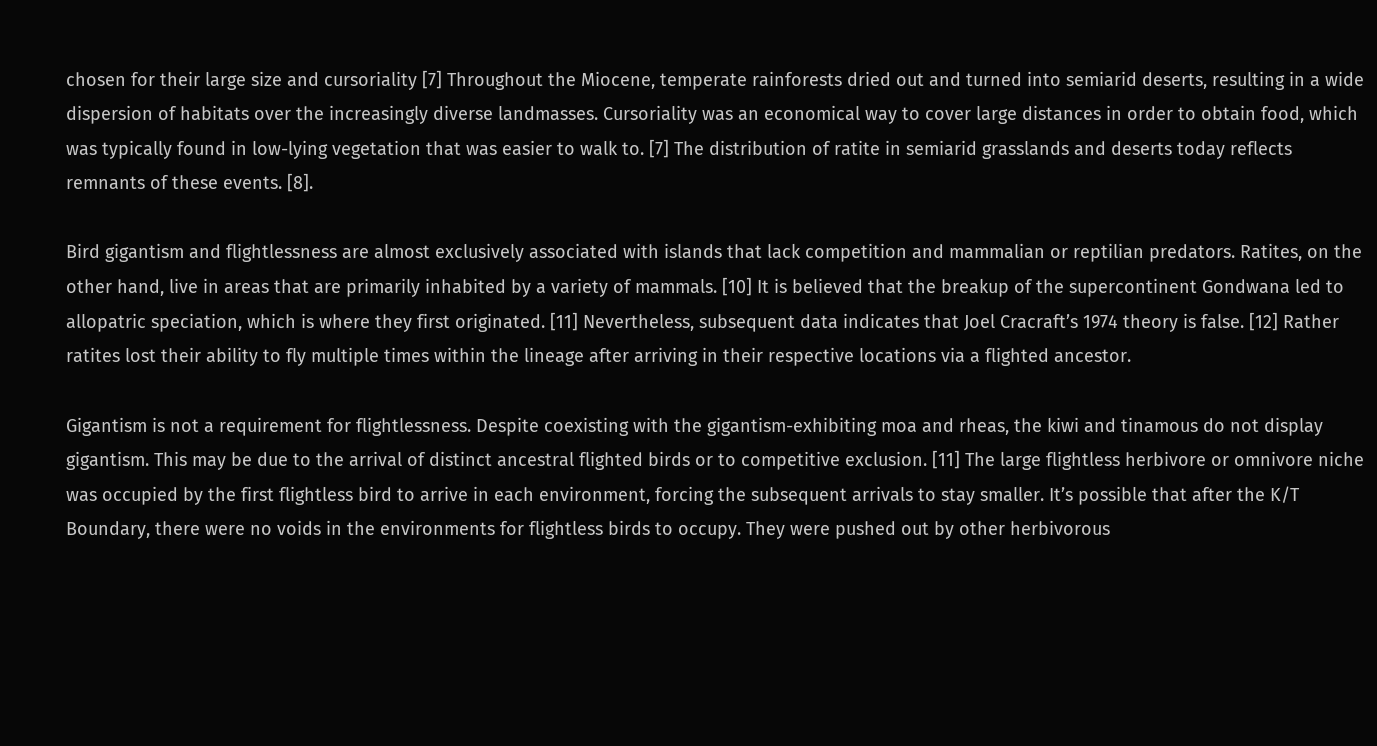chosen for their large size and cursoriality [7] Throughout the Miocene, temperate rainforests dried out and turned into semiarid deserts, resulting in a wide dispersion of habitats over the increasingly diverse landmasses. Cursoriality was an economical way to cover large distances in order to obtain food, which was typically found in low-lying vegetation that was easier to walk to. [7] The distribution of ratite in semiarid grasslands and deserts today reflects remnants of these events. [8].

Bird gigantism and flightlessness are almost exclusively associated with islands that lack competition and mammalian or reptilian predators. Ratites, on the other hand, live in areas that are primarily inhabited by a variety of mammals. [10] It is believed that the breakup of the supercontinent Gondwana led to allopatric speciation, which is where they first originated. [11] Nevertheless, subsequent data indicates that Joel Cracraft’s 1974 theory is false. [12] Rather ratites lost their ability to fly multiple times within the lineage after arriving in their respective locations via a flighted ancestor.

Gigantism is not a requirement for flightlessness. Despite coexisting with the gigantism-exhibiting moa and rheas, the kiwi and tinamous do not display gigantism. This may be due to the arrival of distinct ancestral flighted birds or to competitive exclusion. [11] The large flightless herbivore or omnivore niche was occupied by the first flightless bird to arrive in each environment, forcing the subsequent arrivals to stay smaller. It’s possible that after the K/T Boundary, there were no voids in the environments for flightless birds to occupy. They were pushed out by other herbivorous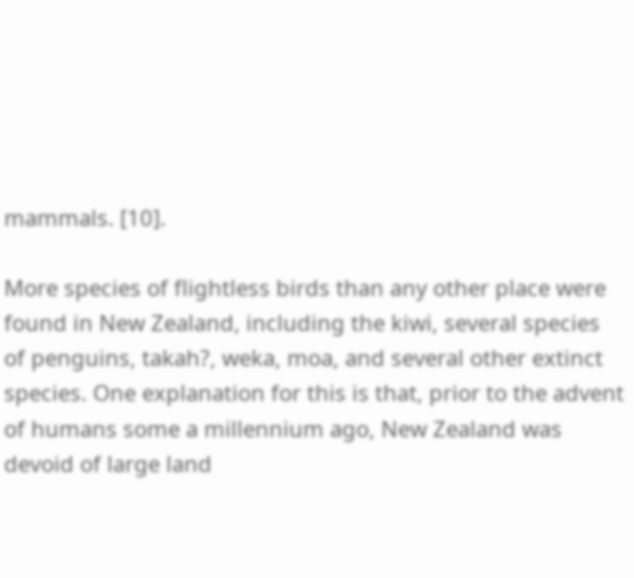mammals. [10].

More species of flightless birds than any other place were found in New Zealand, including the kiwi, several species of penguins, takah?, weka, moa, and several other extinct species. One explanation for this is that, prior to the advent of humans some a millennium ago, New Zealand was devoid of large land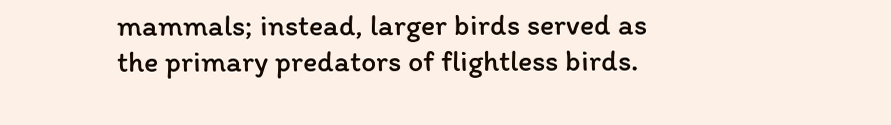mammals; instead, larger birds served as the primary predators of flightless birds.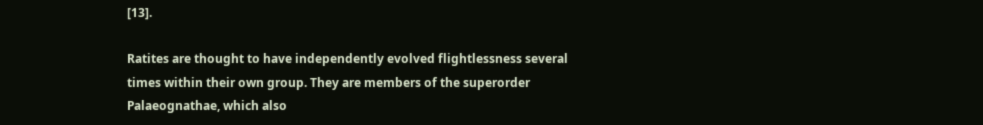[13].

Ratites are thought to have independently evolved flightlessness several times within their own group. They are members of the superorder Palaeognathae, which also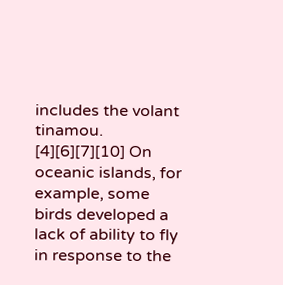includes the volant tinamou. [4][6][7][10] On oceanic islands, for example, some birds developed a lack of ability to fly in response to the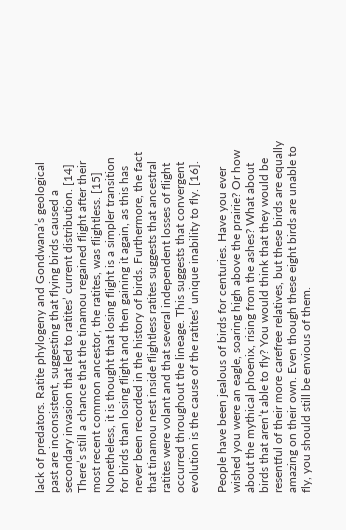lack of predators. Ratite phylogeny and Gondwana’s geological past are inconsistent, suggesting that flying birds caused a secondary invasion that led to ratites’ current distribution. [14] There’s still a chance that the tinamou regained flight after their most recent common ancestor, the ratites, was flightless. [15] Nonetheless, it is thought that losing flight is a simpler transition for birds than losing flight and then gaining it again, as this has never been recorded in the history of birds. Furthermore, the fact that tinamou nest inside flightless ratites suggests that ancestral ratites were volant and that several independent losses of flight occurred throughout the lineage. This suggests that convergent evolution is the cause of the ratites’ unique inability to fly. [16].

People have been jealous of birds for centuries. Have you ever wished you were an eagle, soaring high above the prairie? Or how about the mythical phoenix, rising from the ashes? What about birds that aren’t able to fly? You would think that they would be resentful of their more carefree relatives, but these birds are equally amazing on their own. Even though these eight birds are unable to fly, you should still be envious of them.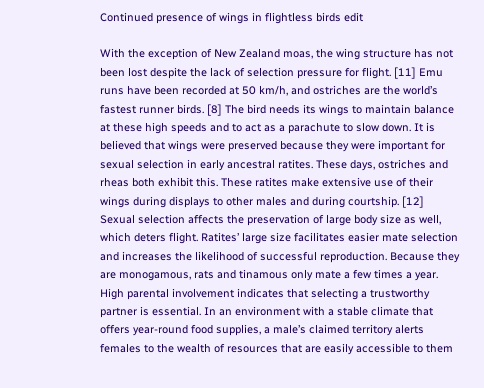Continued presence of wings in flightless birds edit

With the exception of New Zealand moas, the wing structure has not been lost despite the lack of selection pressure for flight. [11] Emu runs have been recorded at 50 km/h, and ostriches are the world’s fastest runner birds. [8] The bird needs its wings to maintain balance at these high speeds and to act as a parachute to slow down. It is believed that wings were preserved because they were important for sexual selection in early ancestral ratites. These days, ostriches and rheas both exhibit this. These ratites make extensive use of their wings during displays to other males and during courtship. [12] Sexual selection affects the preservation of large body size as well, which deters flight. Ratites’ large size facilitates easier mate selection and increases the likelihood of successful reproduction. Because they are monogamous, rats and tinamous only mate a few times a year. High parental involvement indicates that selecting a trustworthy partner is essential. In an environment with a stable climate that offers year-round food supplies, a male’s claimed territory alerts females to the wealth of resources that are easily accessible to them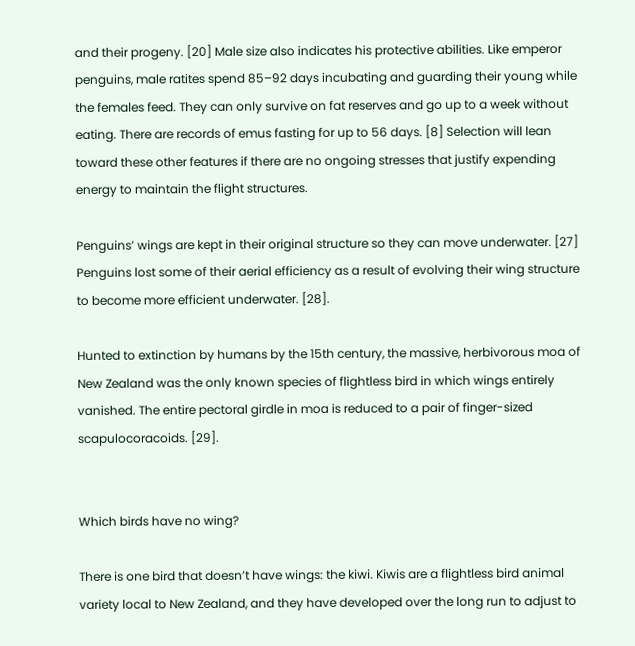and their progeny. [20] Male size also indicates his protective abilities. Like emperor penguins, male ratites spend 85–92 days incubating and guarding their young while the females feed. They can only survive on fat reserves and go up to a week without eating. There are records of emus fasting for up to 56 days. [8] Selection will lean toward these other features if there are no ongoing stresses that justify expending energy to maintain the flight structures.

Penguins’ wings are kept in their original structure so they can move underwater. [27] Penguins lost some of their aerial efficiency as a result of evolving their wing structure to become more efficient underwater. [28].

Hunted to extinction by humans by the 15th century, the massive, herbivorous moa of New Zealand was the only known species of flightless bird in which wings entirely vanished. The entire pectoral girdle in moa is reduced to a pair of finger-sized scapulocoracoids. [29].


Which birds have no wing?

There is one bird that doesn’t have wings: the kiwi. Kiwis are a flightless bird animal variety local to New Zealand, and they have developed over the long run to adjust to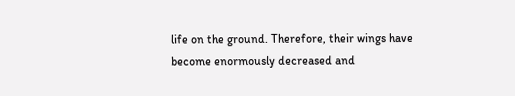life on the ground. Therefore, their wings have become enormously decreased and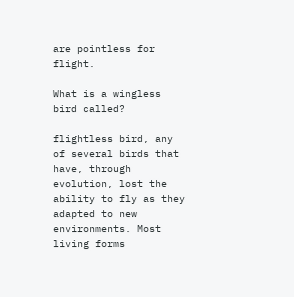are pointless for flight.

What is a wingless bird called?

flightless bird, any of several birds that have, through evolution, lost the ability to fly as they adapted to new environments. Most living forms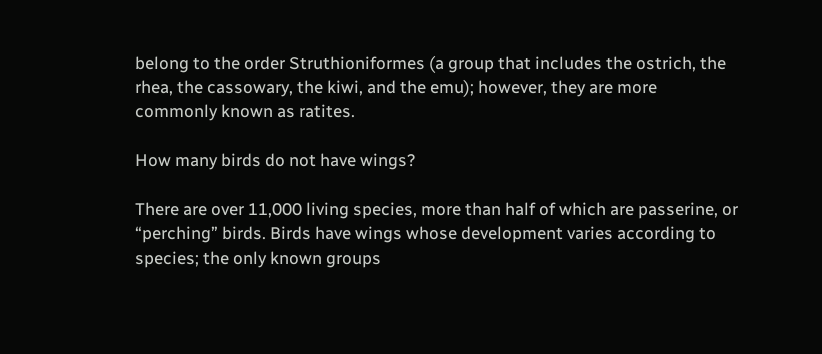belong to the order Struthioniformes (a group that includes the ostrich, the rhea, the cassowary, the kiwi, and the emu); however, they are more commonly known as ratites.

How many birds do not have wings?

There are over 11,000 living species, more than half of which are passerine, or “perching” birds. Birds have wings whose development varies according to species; the only known groups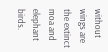without wings are the extinct moa and elephant birds.